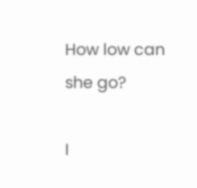How low can she go?

I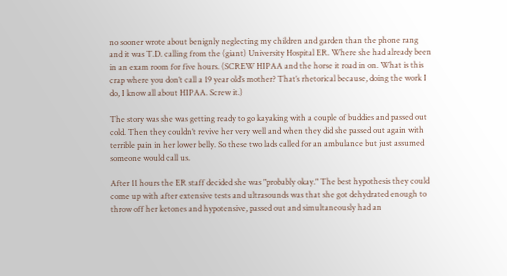no sooner wrote about benignly neglecting my children and garden than the phone rang and it was T.D. calling from the (giant) University Hospital ER. Where she had already been in an exam room for five hours. (SCREW HIPAA and the horse it road in on. What is this crap where you don’t call a 19 year old’s mother? That’s rhetorical because, doing the work I do, I know all about HIPAA. Screw it.)

The story was she was getting ready to go kayaking with a couple of buddies and passed out cold. Then they couldn’t revive her very well and when they did she passed out again with terrible pain in her lower belly. So these two lads called for an ambulance but just assumed someone would call us.

After 11 hours the ER staff decided she was "probably okay." The best hypothesis they could come up with after extensive tests and ultrasounds was that she got dehydrated enough to throw off her ketones and hypotensive, passed out and simultaneously had an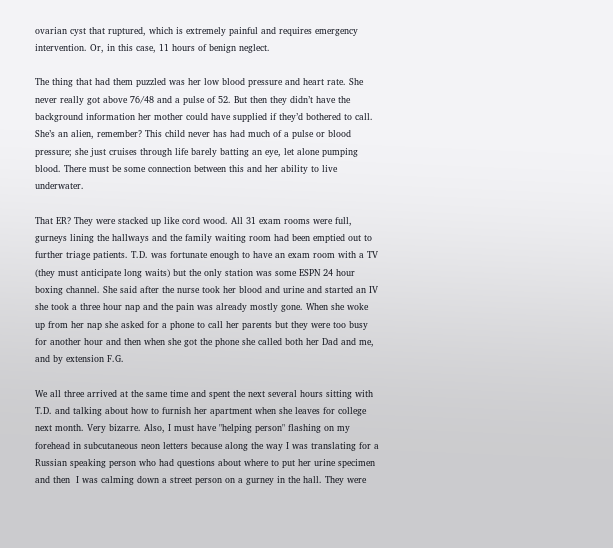ovarian cyst that ruptured, which is extremely painful and requires emergency intervention. Or, in this case, 11 hours of benign neglect.

The thing that had them puzzled was her low blood pressure and heart rate. She never really got above 76/48 and a pulse of 52. But then they didn’t have the background information her mother could have supplied if they’d bothered to call. She’s an alien, remember? This child never has had much of a pulse or blood pressure; she just cruises through life barely batting an eye, let alone pumping blood. There must be some connection between this and her ability to live underwater.

That ER? They were stacked up like cord wood. All 31 exam rooms were full, gurneys lining the hallways and the family waiting room had been emptied out to further triage patients. T.D. was fortunate enough to have an exam room with a TV (they must anticipate long waits) but the only station was some ESPN 24 hour boxing channel. She said after the nurse took her blood and urine and started an IV she took a three hour nap and the pain was already mostly gone. When she woke up from her nap she asked for a phone to call her parents but they were too busy for another hour and then when she got the phone she called both her Dad and me, and by extension F.G.

We all three arrived at the same time and spent the next several hours sitting with T.D. and talking about how to furnish her apartment when she leaves for college next month. Very bizarre. Also, I must have "helping person" flashing on my forehead in subcutaneous neon letters because along the way I was translating for a Russian speaking person who had questions about where to put her urine specimen and then  I was calming down a street person on a gurney in the hall. They were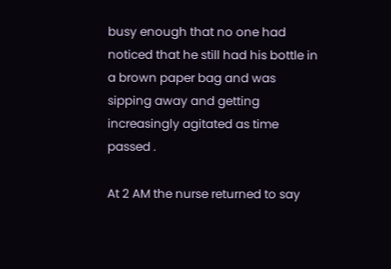busy enough that no one had noticed that he still had his bottle in a brown paper bag and was sipping away and getting increasingly agitated as time passed .

At 2 AM the nurse returned to say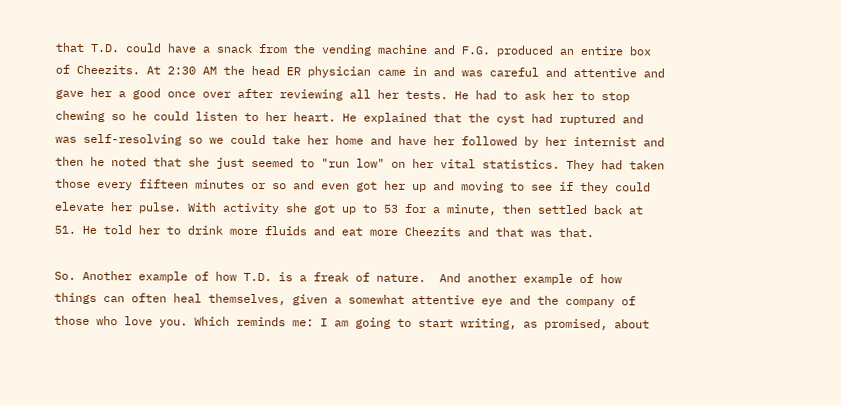that T.D. could have a snack from the vending machine and F.G. produced an entire box of Cheezits. At 2:30 AM the head ER physician came in and was careful and attentive and gave her a good once over after reviewing all her tests. He had to ask her to stop chewing so he could listen to her heart. He explained that the cyst had ruptured and was self-resolving so we could take her home and have her followed by her internist and then he noted that she just seemed to "run low" on her vital statistics. They had taken those every fifteen minutes or so and even got her up and moving to see if they could elevate her pulse. With activity she got up to 53 for a minute, then settled back at 51. He told her to drink more fluids and eat more Cheezits and that was that.

So. Another example of how T.D. is a freak of nature.  And another example of how things can often heal themselves, given a somewhat attentive eye and the company of those who love you. Which reminds me: I am going to start writing, as promised, about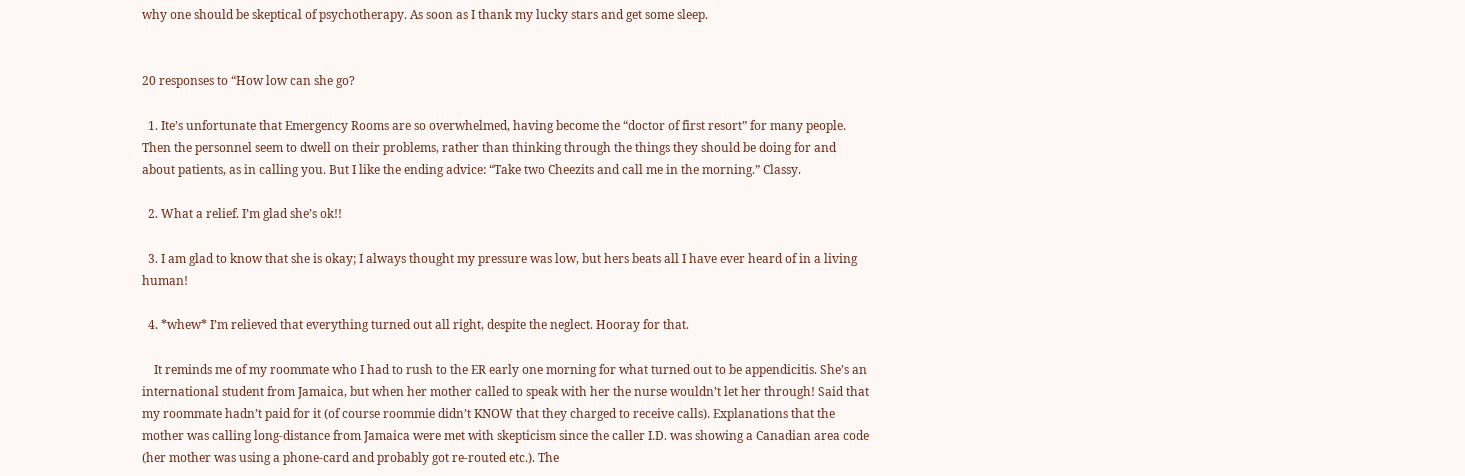why one should be skeptical of psychotherapy. As soon as I thank my lucky stars and get some sleep.


20 responses to “How low can she go?

  1. Ite’s unfortunate that Emergency Rooms are so overwhelmed, having become the “doctor of first resort” for many people. Then the personnel seem to dwell on their problems, rather than thinking through the things they should be doing for and about patients, as in calling you. But I like the ending advice: “Take two Cheezits and call me in the morning.” Classy.

  2. What a relief. I’m glad she’s ok!!

  3. I am glad to know that she is okay; I always thought my pressure was low, but hers beats all I have ever heard of in a living human!

  4. *whew* I’m relieved that everything turned out all right, despite the neglect. Hooray for that.

    It reminds me of my roommate who I had to rush to the ER early one morning for what turned out to be appendicitis. She’s an international student from Jamaica, but when her mother called to speak with her the nurse wouldn’t let her through! Said that my roommate hadn’t paid for it (of course roommie didn’t KNOW that they charged to receive calls). Explanations that the mother was calling long-distance from Jamaica were met with skepticism since the caller I.D. was showing a Canadian area code (her mother was using a phone-card and probably got re-routed etc.). The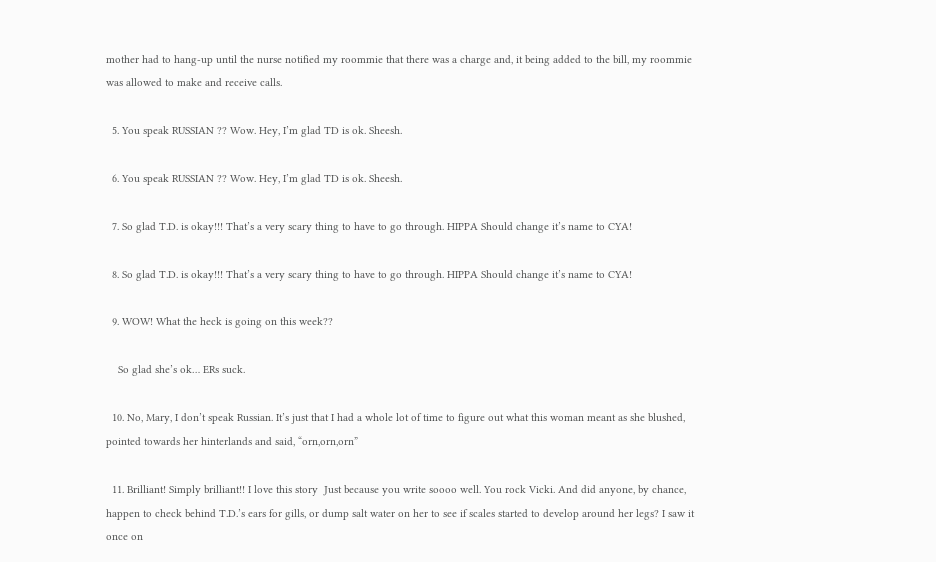mother had to hang-up until the nurse notified my roommie that there was a charge and, it being added to the bill, my roommie was allowed to make and receive calls.

  5. You speak RUSSIAN ?? Wow. Hey, I’m glad TD is ok. Sheesh.

  6. You speak RUSSIAN ?? Wow. Hey, I’m glad TD is ok. Sheesh.

  7. So glad T.D. is okay!!! That’s a very scary thing to have to go through. HIPPA Should change it’s name to CYA!

  8. So glad T.D. is okay!!! That’s a very scary thing to have to go through. HIPPA Should change it’s name to CYA!

  9. WOW! What the heck is going on this week??

    So glad she’s ok… ERs suck.

  10. No, Mary, I don’t speak Russian. It’s just that I had a whole lot of time to figure out what this woman meant as she blushed, pointed towards her hinterlands and said, “orn,orn,orn”

  11. Brilliant! Simply brilliant!! I love this story  Just because you write soooo well. You rock Vicki. And did anyone, by chance, happen to check behind T.D.’s ears for gills, or dump salt water on her to see if scales started to develop around her legs? I saw it once on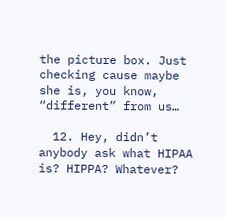the picture box. Just checking cause maybe she is, you know, “different” from us…

  12. Hey, didn’t anybody ask what HIPAA is? HIPPA? Whatever?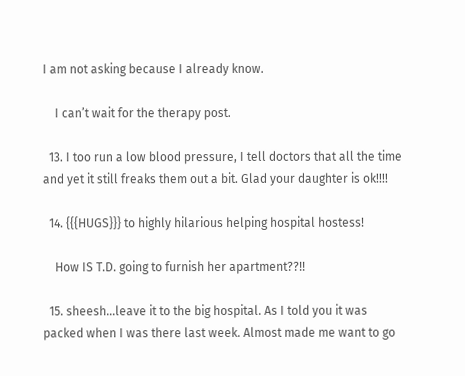I am not asking because I already know.

    I can’t wait for the therapy post.

  13. I too run a low blood pressure, I tell doctors that all the time and yet it still freaks them out a bit. Glad your daughter is ok!!!!

  14. {{{HUGS}}} to highly hilarious helping hospital hostess!

    How IS T.D. going to furnish her apartment??!!

  15. sheesh…leave it to the big hospital. As I told you it was packed when I was there last week. Almost made me want to go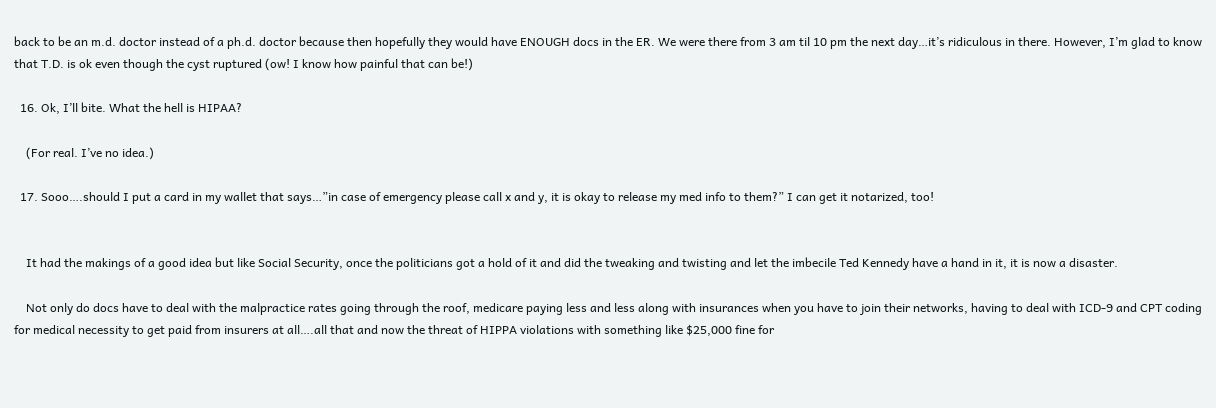back to be an m.d. doctor instead of a ph.d. doctor because then hopefully they would have ENOUGH docs in the ER. We were there from 3 am til 10 pm the next day…it’s ridiculous in there. However, I’m glad to know that T.D. is ok even though the cyst ruptured (ow! I know how painful that can be!)

  16. Ok, I’ll bite. What the hell is HIPAA?

    (For real. I’ve no idea.)

  17. Sooo….should I put a card in my wallet that says…”in case of emergency please call x and y, it is okay to release my med info to them?” I can get it notarized, too!


    It had the makings of a good idea but like Social Security, once the politicians got a hold of it and did the tweaking and twisting and let the imbecile Ted Kennedy have a hand in it, it is now a disaster.

    Not only do docs have to deal with the malpractice rates going through the roof, medicare paying less and less along with insurances when you have to join their networks, having to deal with ICD-9 and CPT coding for medical necessity to get paid from insurers at all….all that and now the threat of HIPPA violations with something like $25,000 fine for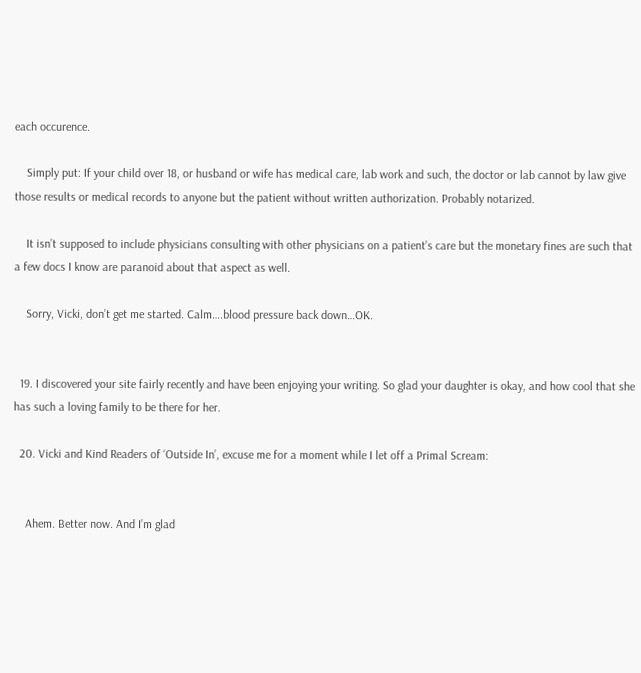each occurence.

    Simply put: If your child over 18, or husband or wife has medical care, lab work and such, the doctor or lab cannot by law give those results or medical records to anyone but the patient without written authorization. Probably notarized.

    It isn’t supposed to include physicians consulting with other physicians on a patient’s care but the monetary fines are such that a few docs I know are paranoid about that aspect as well.

    Sorry, Vicki, don’t get me started. Calm….blood pressure back down…OK.


  19. I discovered your site fairly recently and have been enjoying your writing. So glad your daughter is okay, and how cool that she has such a loving family to be there for her.

  20. Vicki and Kind Readers of ‘Outside In’, excuse me for a moment while I let off a Primal Scream:


    Ahem. Better now. And I’m glad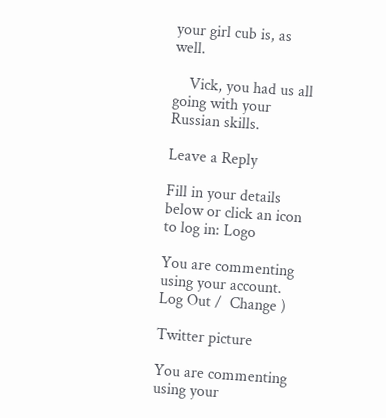your girl cub is, as well.

    Vick, you had us all going with your Russian skills.

Leave a Reply

Fill in your details below or click an icon to log in: Logo

You are commenting using your account. Log Out /  Change )

Twitter picture

You are commenting using your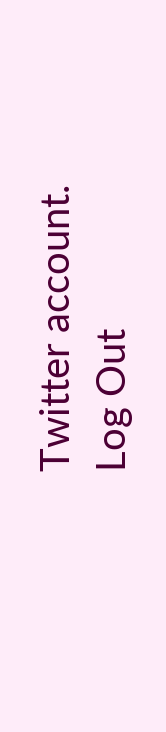Twitter account. Log Out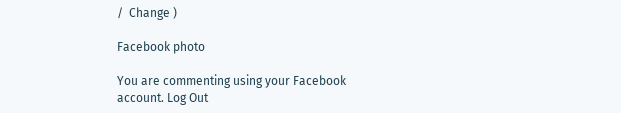/  Change )

Facebook photo

You are commenting using your Facebook account. Log Out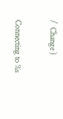/  Change )

Connecting to %s